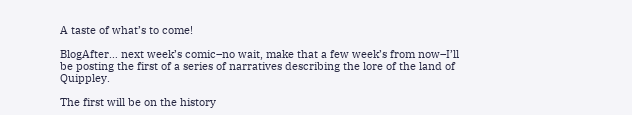A taste of what’s to come!

BlogAfter… next week’s comic–no wait, make that a few week’s from now–I’ll be posting the first of a series of narratives describing the lore of the land of Quippley.

The first will be on the history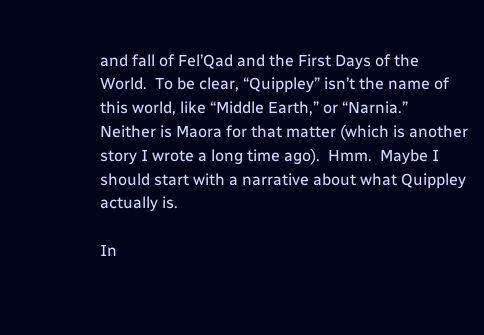and fall of Fel’Qad and the First Days of the World.  To be clear, “Quippley” isn’t the name of this world, like “Middle Earth,” or “Narnia.”  Neither is Maora for that matter (which is another story I wrote a long time ago).  Hmm.  Maybe I should start with a narrative about what Quippley actually is.

In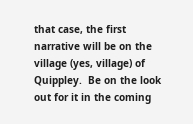that case, the first narrative will be on the village (yes, village) of Quippley.  Be on the look out for it in the coming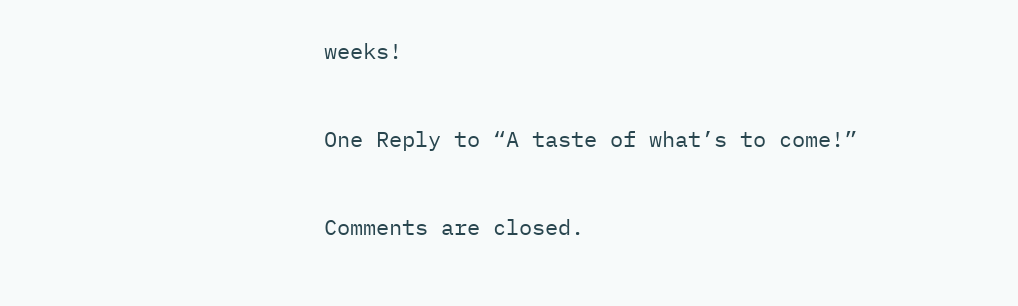weeks!

One Reply to “A taste of what’s to come!”

Comments are closed.